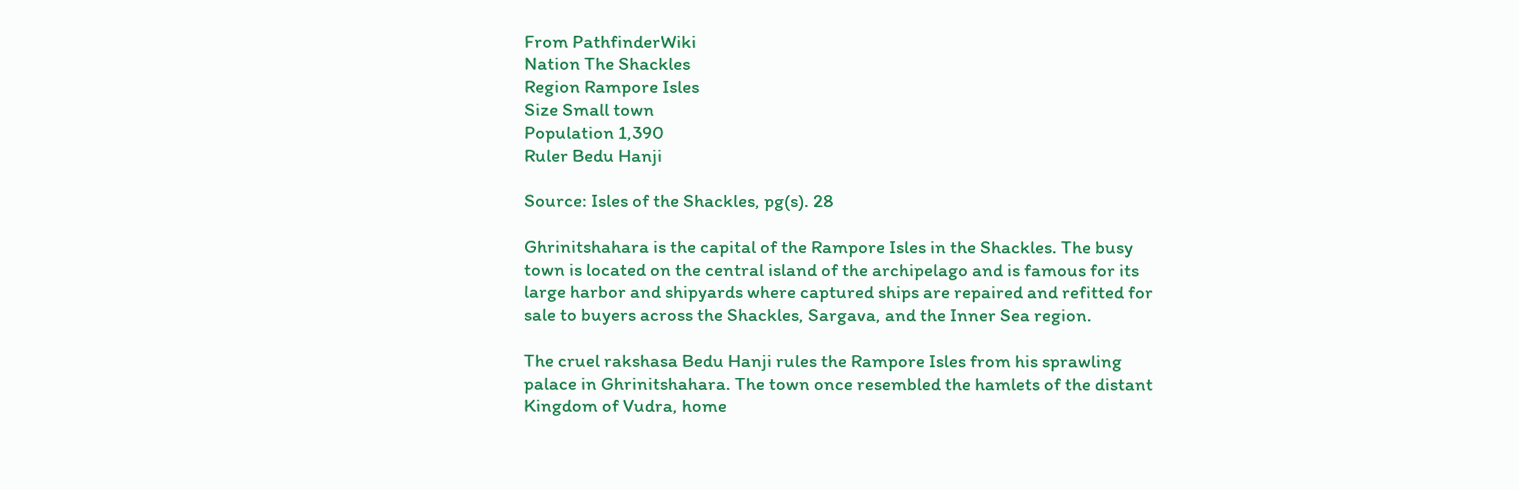From PathfinderWiki
Nation The Shackles
Region Rampore Isles
Size Small town
Population 1,390
Ruler Bedu Hanji

Source: Isles of the Shackles, pg(s). 28

Ghrinitshahara is the capital of the Rampore Isles in the Shackles. The busy town is located on the central island of the archipelago and is famous for its large harbor and shipyards where captured ships are repaired and refitted for sale to buyers across the Shackles, Sargava, and the Inner Sea region.

The cruel rakshasa Bedu Hanji rules the Rampore Isles from his sprawling palace in Ghrinitshahara. The town once resembled the hamlets of the distant Kingdom of Vudra, home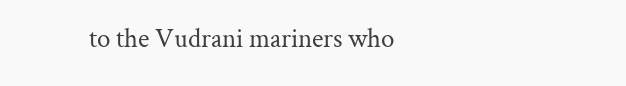to the Vudrani mariners who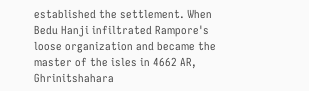established the settlement. When Bedu Hanji infiltrated Rampore's loose organization and became the master of the isles in 4662 AR, Ghrinitshahara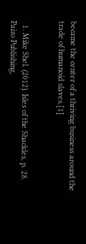became the center of a thriving business around the trade of humanoid slaves.[1]


  1. Mike Shel. (2012). Isles of the Shackles, p. 28. Paizo Publishing,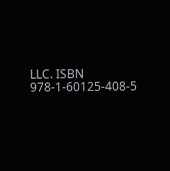LLC. ISBN 978-1-60125-408-5